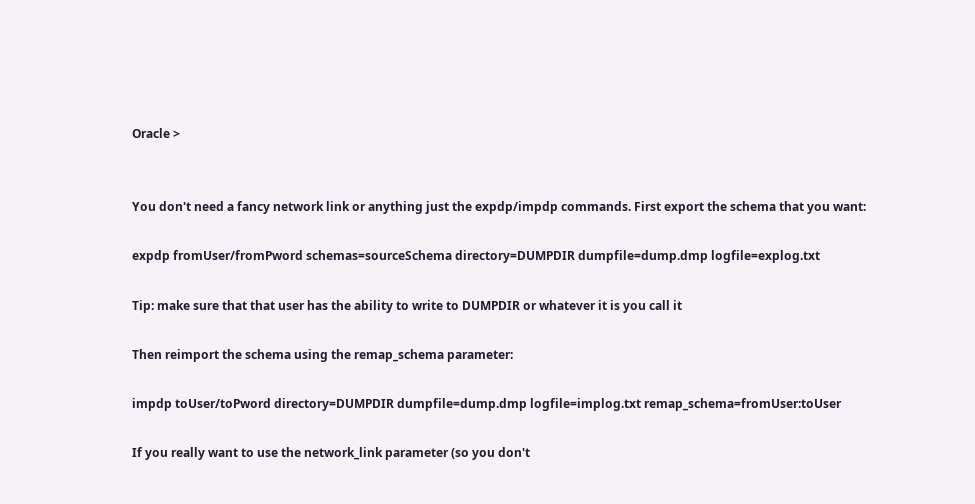Oracle >


You don't need a fancy network link or anything just the expdp/impdp commands. First export the schema that you want:

expdp fromUser/fromPword schemas=sourceSchema directory=DUMPDIR dumpfile=dump.dmp logfile=explog.txt

Tip: make sure that that user has the ability to write to DUMPDIR or whatever it is you call it

Then reimport the schema using the remap_schema parameter:

impdp toUser/toPword directory=DUMPDIR dumpfile=dump.dmp logfile=implog.txt remap_schema=fromUser:toUser

If you really want to use the network_link parameter (so you don't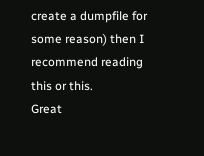create a dumpfile for some reason) then I recommend reading this or this.
Great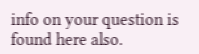info on your question is found here also.